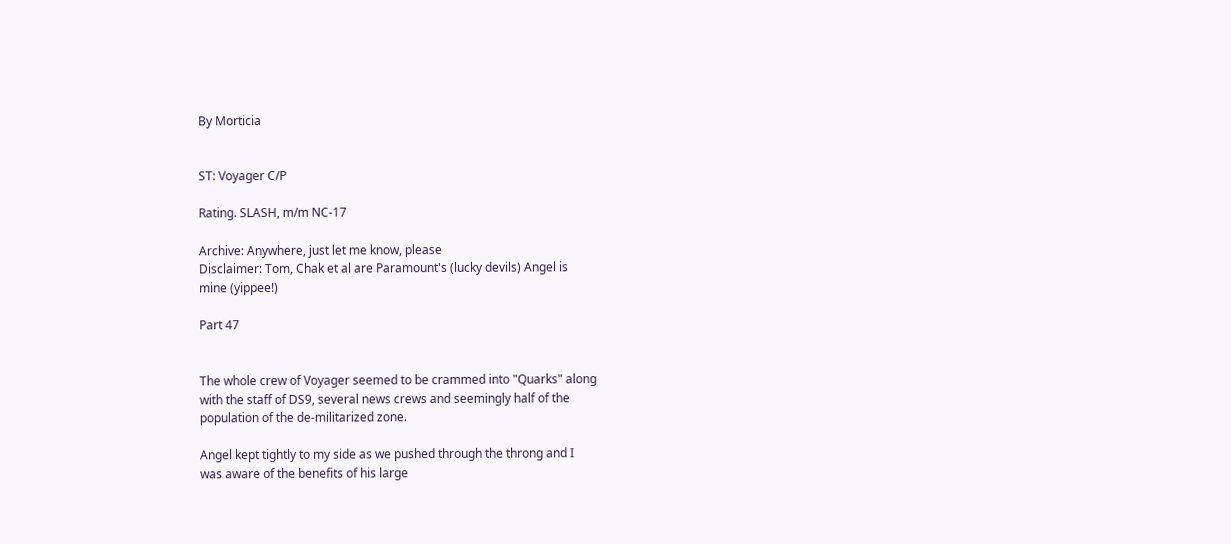By Morticia


ST: Voyager C/P

Rating. SLASH, m/m NC-17

Archive: Anywhere, just let me know, please
Disclaimer: Tom, Chak et al are Paramount's (lucky devils) Angel is
mine (yippee!)

Part 47


The whole crew of Voyager seemed to be crammed into "Quarks" along
with the staff of DS9, several news crews and seemingly half of the
population of the de-militarized zone.

Angel kept tightly to my side as we pushed through the throng and I
was aware of the benefits of his large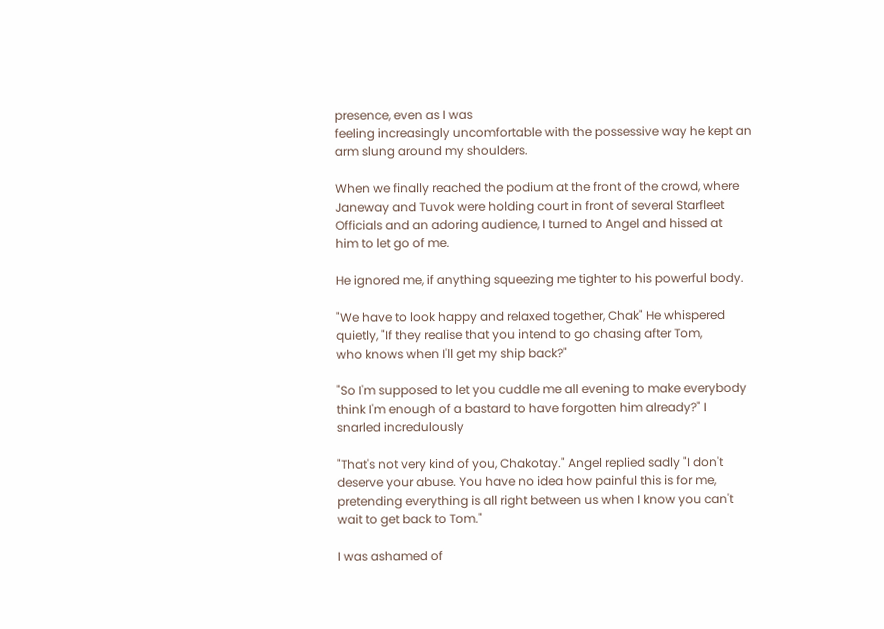presence, even as I was
feeling increasingly uncomfortable with the possessive way he kept an
arm slung around my shoulders.

When we finally reached the podium at the front of the crowd, where
Janeway and Tuvok were holding court in front of several Starfleet
Officials and an adoring audience, I turned to Angel and hissed at
him to let go of me.

He ignored me, if anything squeezing me tighter to his powerful body.

"We have to look happy and relaxed together, Chak" He whispered
quietly, "If they realise that you intend to go chasing after Tom,
who knows when I'll get my ship back?"

"So I'm supposed to let you cuddle me all evening to make everybody
think I'm enough of a bastard to have forgotten him already?" I
snarled incredulously

"That's not very kind of you, Chakotay." Angel replied sadly "I don't
deserve your abuse. You have no idea how painful this is for me,
pretending everything is all right between us when I know you can't
wait to get back to Tom."

I was ashamed of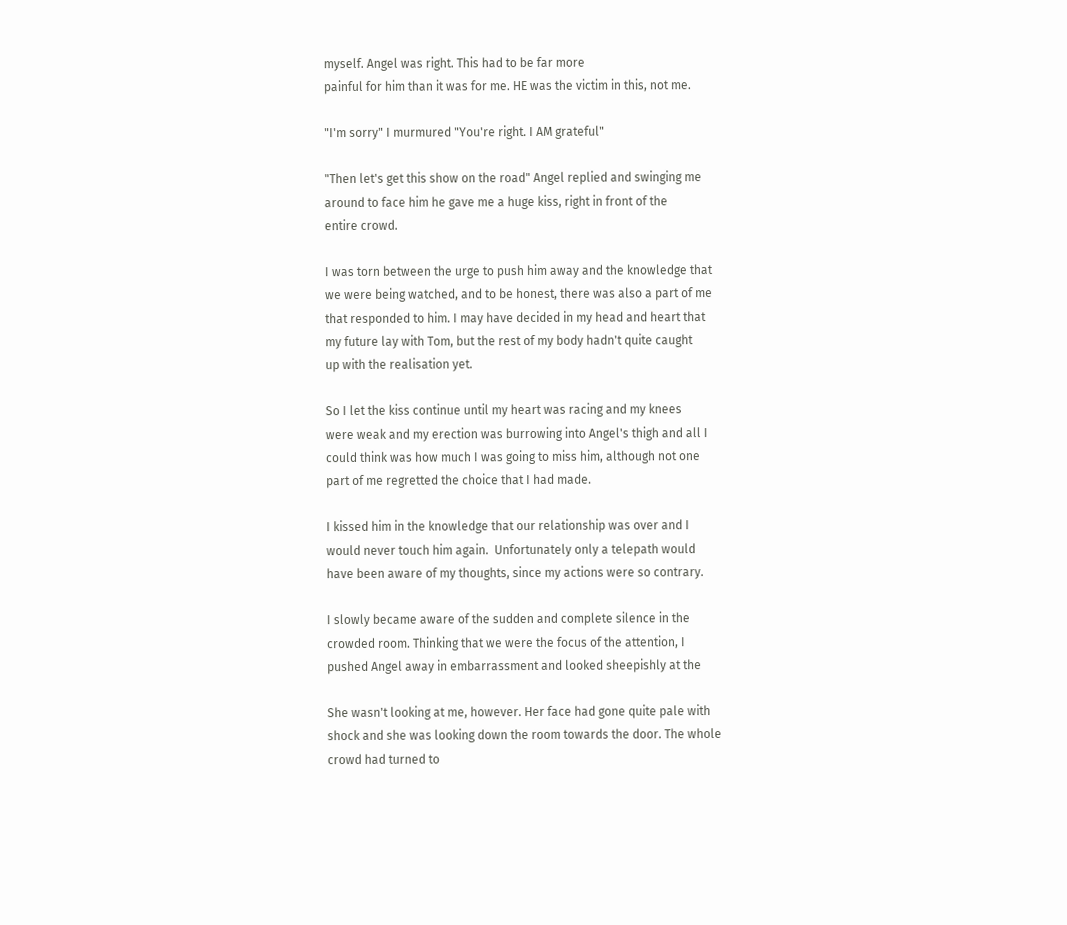myself. Angel was right. This had to be far more
painful for him than it was for me. HE was the victim in this, not me.

"I'm sorry" I murmured "You're right. I AM grateful"

"Then let's get this show on the road" Angel replied and swinging me
around to face him he gave me a huge kiss, right in front of the
entire crowd.

I was torn between the urge to push him away and the knowledge that
we were being watched, and to be honest, there was also a part of me
that responded to him. I may have decided in my head and heart that
my future lay with Tom, but the rest of my body hadn't quite caught
up with the realisation yet.

So I let the kiss continue until my heart was racing and my knees
were weak and my erection was burrowing into Angel's thigh and all I
could think was how much I was going to miss him, although not one
part of me regretted the choice that I had made.

I kissed him in the knowledge that our relationship was over and I
would never touch him again.  Unfortunately only a telepath would
have been aware of my thoughts, since my actions were so contrary.

I slowly became aware of the sudden and complete silence in the
crowded room. Thinking that we were the focus of the attention, I
pushed Angel away in embarrassment and looked sheepishly at the

She wasn't looking at me, however. Her face had gone quite pale with
shock and she was looking down the room towards the door. The whole
crowd had turned to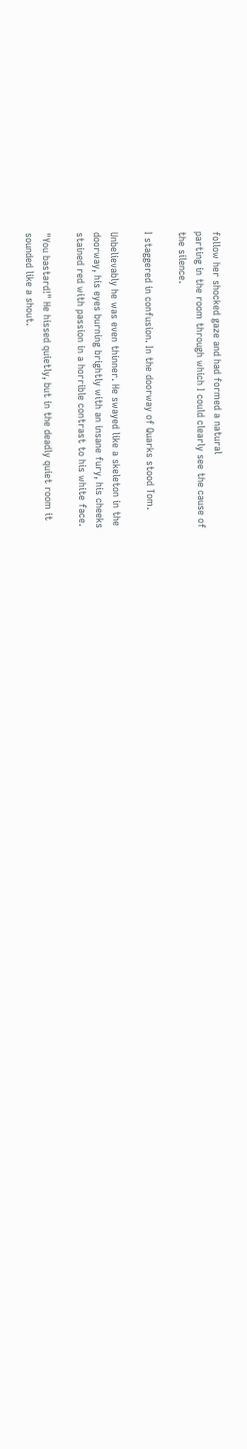follow her shocked gaze and had formed a natural
parting in the room through which I could clearly see the cause of
the silence.

I staggered in confusion. In the doorway of Quarks stood Tom.

Unbelievably he was even thinner. He swayed like a skeleton in the
doorway, his eyes burning brightly with an insane fury, his cheeks
stained red with passion in a horrible contrast to his white face.

"You bastard!" He hissed quietly, but in the deadly quiet room it
sounded like a shout.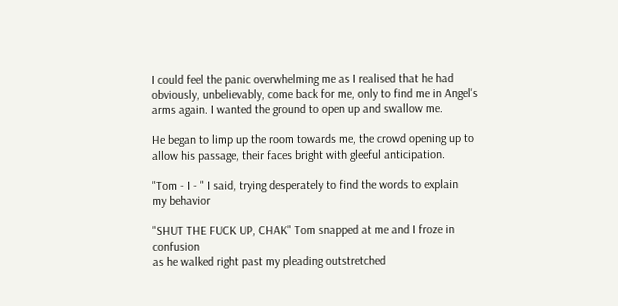I could feel the panic overwhelming me as I realised that he had
obviously, unbelievably, come back for me, only to find me in Angel's
arms again. I wanted the ground to open up and swallow me.

He began to limp up the room towards me, the crowd opening up to
allow his passage, their faces bright with gleeful anticipation.

"Tom - I - " I said, trying desperately to find the words to explain
my behavior

"SHUT THE FUCK UP, CHAK" Tom snapped at me and I froze in confusion
as he walked right past my pleading outstretched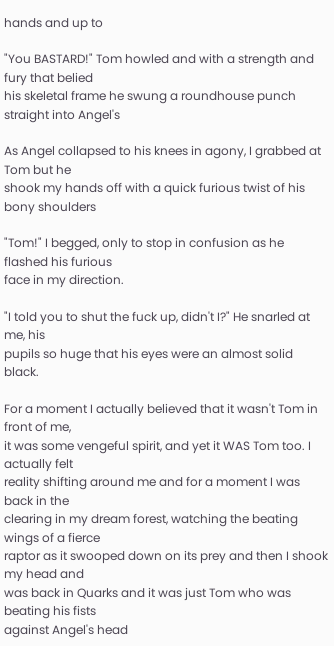hands and up to

"You BASTARD!" Tom howled and with a strength and fury that belied
his skeletal frame he swung a roundhouse punch straight into Angel's

As Angel collapsed to his knees in agony, I grabbed at Tom but he
shook my hands off with a quick furious twist of his bony shoulders

"Tom!" I begged, only to stop in confusion as he flashed his furious
face in my direction.

"I told you to shut the fuck up, didn't I?" He snarled at me, his
pupils so huge that his eyes were an almost solid black.

For a moment I actually believed that it wasn't Tom in front of me,
it was some vengeful spirit, and yet it WAS Tom too. I actually felt
reality shifting around me and for a moment I was back in the
clearing in my dream forest, watching the beating wings of a fierce
raptor as it swooped down on its prey and then I shook my head and
was back in Quarks and it was just Tom who was beating his fists
against Angel's head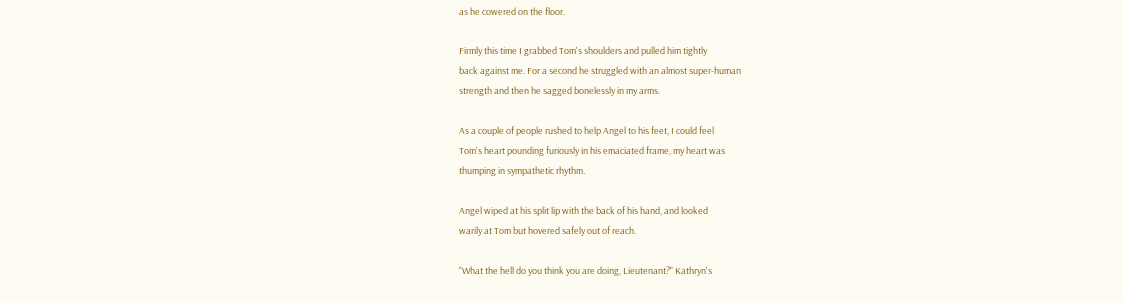as he cowered on the floor.

Firmly this time I grabbed Tom's shoulders and pulled him tightly
back against me. For a second he struggled with an almost super-human
strength and then he sagged bonelessly in my arms.

As a couple of people rushed to help Angel to his feet, I could feel
Tom's heart pounding furiously in his emaciated frame, my heart was
thumping in sympathetic rhythm.

Angel wiped at his split lip with the back of his hand, and looked
warily at Tom but hovered safely out of reach.

"What the hell do you think you are doing, Lieutenant?" Kathryn's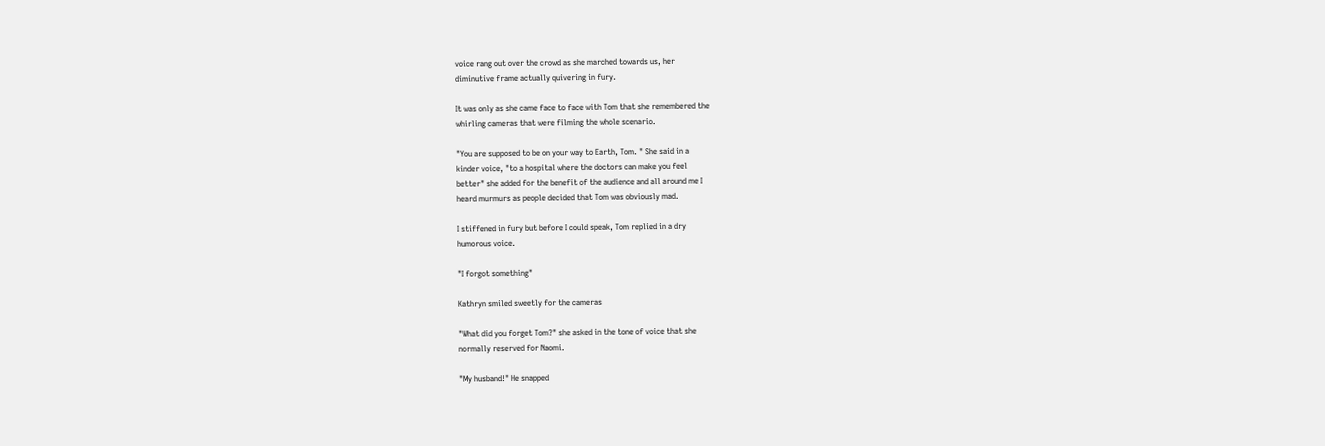voice rang out over the crowd as she marched towards us, her
diminutive frame actually quivering in fury.

It was only as she came face to face with Tom that she remembered the
whirling cameras that were filming the whole scenario.

"You are supposed to be on your way to Earth, Tom. " She said in a
kinder voice, "to a hospital where the doctors can make you feel
better" she added for the benefit of the audience and all around me I
heard murmurs as people decided that Tom was obviously mad.

I stiffened in fury but before I could speak, Tom replied in a dry
humorous voice.

"I forgot something"

Kathryn smiled sweetly for the cameras

"What did you forget Tom?" she asked in the tone of voice that she
normally reserved for Naomi.

"My husband!" He snapped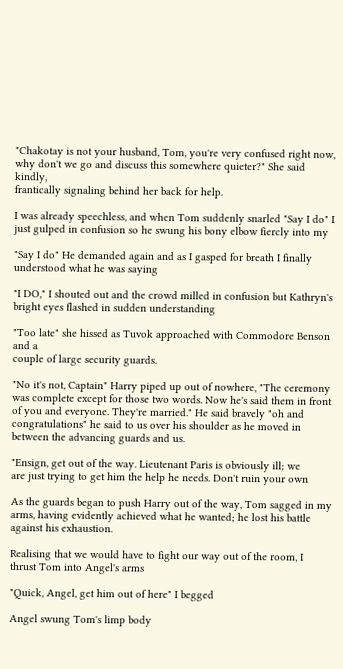"Chakotay is not your husband, Tom, you're very confused right now,
why don't we go and discuss this somewhere quieter?" She said kindly,
frantically signaling behind her back for help.

I was already speechless, and when Tom suddenly snarled "Say I do" I
just gulped in confusion so he swung his bony elbow fiercly into my

"Say I do" He demanded again and as I gasped for breath I finally
understood what he was saying

"I DO," I shouted out and the crowd milled in confusion but Kathryn's
bright eyes flashed in sudden understanding

"Too late" she hissed as Tuvok approached with Commodore Benson and a
couple of large security guards.

"No it's not, Captain" Harry piped up out of nowhere, "The ceremony
was complete except for those two words. Now he's said them in front
of you and everyone. They're married." He said bravely "oh and
congratulations" he said to us over his shoulder as he moved in
between the advancing guards and us.

"Ensign, get out of the way. Lieutenant Paris is obviously ill; we
are just trying to get him the help he needs. Don't ruin your own

As the guards began to push Harry out of the way, Tom sagged in my
arms, having evidently achieved what he wanted; he lost his battle
against his exhaustion.

Realising that we would have to fight our way out of the room, I
thrust Tom into Angel's arms

"Quick, Angel, get him out of here" I begged

Angel swung Tom's limp body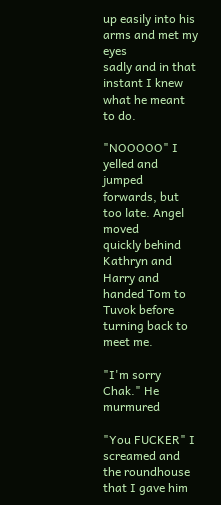up easily into his arms and met my eyes
sadly and in that instant I knew what he meant to do.

"NOOOOO" I yelled and jumped forwards, but too late. Angel moved
quickly behind Kathryn and Harry and handed Tom to Tuvok before
turning back to meet me.

"I'm sorry Chak." He murmured

"You FUCKER" I screamed and the roundhouse that I gave him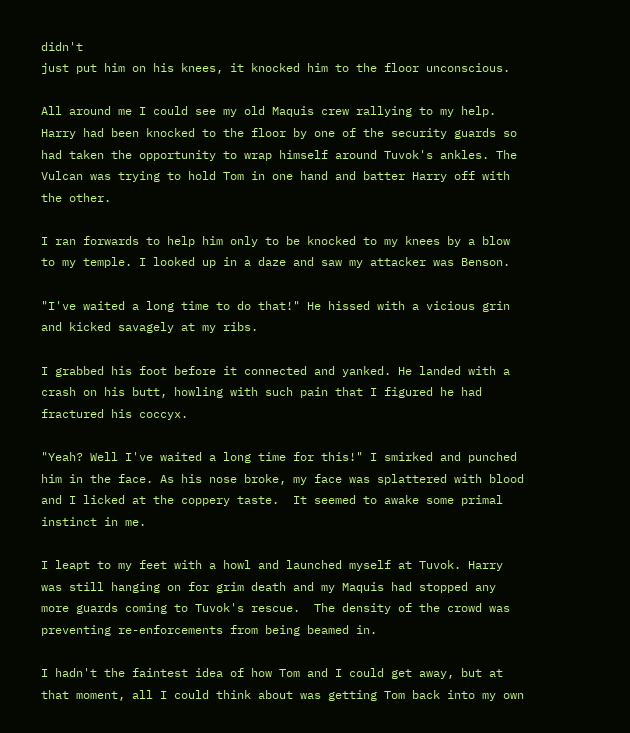didn't
just put him on his knees, it knocked him to the floor unconscious.

All around me I could see my old Maquis crew rallying to my help.
Harry had been knocked to the floor by one of the security guards so
had taken the opportunity to wrap himself around Tuvok's ankles. The
Vulcan was trying to hold Tom in one hand and batter Harry off with
the other.

I ran forwards to help him only to be knocked to my knees by a blow
to my temple. I looked up in a daze and saw my attacker was Benson.

"I've waited a long time to do that!" He hissed with a vicious grin
and kicked savagely at my ribs.

I grabbed his foot before it connected and yanked. He landed with a
crash on his butt, howling with such pain that I figured he had
fractured his coccyx.

"Yeah? Well I've waited a long time for this!" I smirked and punched
him in the face. As his nose broke, my face was splattered with blood
and I licked at the coppery taste.  It seemed to awake some primal
instinct in me.

I leapt to my feet with a howl and launched myself at Tuvok. Harry
was still hanging on for grim death and my Maquis had stopped any
more guards coming to Tuvok's rescue.  The density of the crowd was
preventing re-enforcements from being beamed in.

I hadn't the faintest idea of how Tom and I could get away, but at
that moment, all I could think about was getting Tom back into my own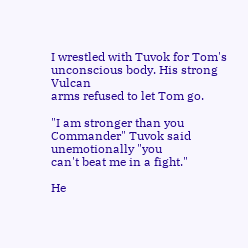I wrestled with Tuvok for Tom's unconscious body. His strong Vulcan
arms refused to let Tom go.

"I am stronger than you Commander" Tuvok said unemotionally "you
can't beat me in a fight."

He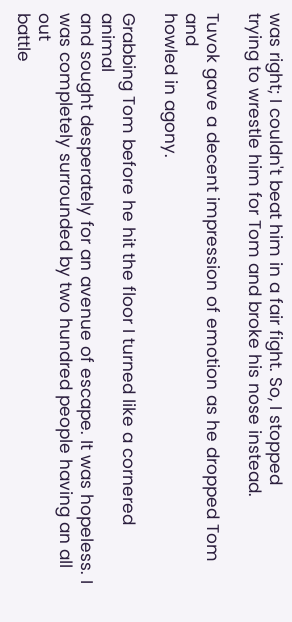was right; I couldn't beat him in a fair fight. So, I stopped
trying to wrestle him for Tom and broke his nose instead.

Tuvok gave a decent impression of emotion as he dropped Tom and
howled in agony.

Grabbing Tom before he hit the floor I turned like a cornered animal
and sought desperately for an avenue of escape. It was hopeless. I
was completely surrounded by two hundred people having an all out
battle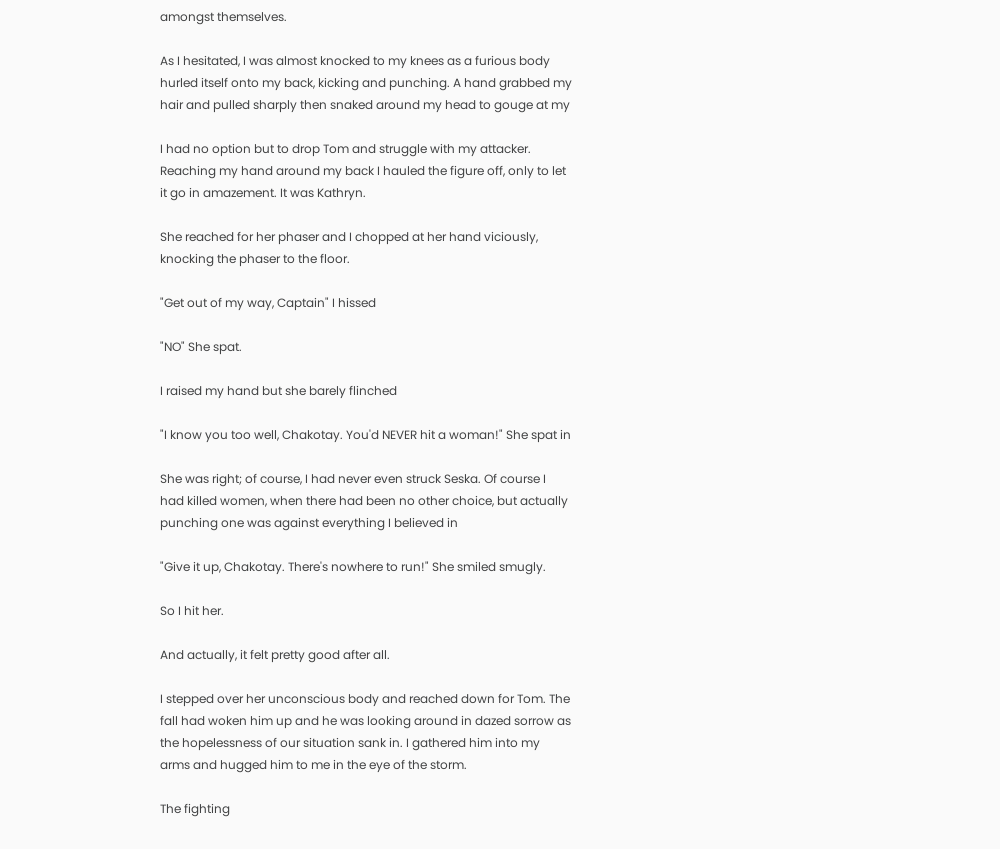amongst themselves.

As I hesitated, I was almost knocked to my knees as a furious body
hurled itself onto my back, kicking and punching. A hand grabbed my
hair and pulled sharply then snaked around my head to gouge at my

I had no option but to drop Tom and struggle with my attacker.
Reaching my hand around my back I hauled the figure off, only to let
it go in amazement. It was Kathryn.

She reached for her phaser and I chopped at her hand viciously,
knocking the phaser to the floor.

"Get out of my way, Captain" I hissed

"NO" She spat.

I raised my hand but she barely flinched

"I know you too well, Chakotay. You'd NEVER hit a woman!" She spat in

She was right; of course, I had never even struck Seska. Of course I
had killed women, when there had been no other choice, but actually
punching one was against everything I believed in

"Give it up, Chakotay. There's nowhere to run!" She smiled smugly.

So I hit her.

And actually, it felt pretty good after all.

I stepped over her unconscious body and reached down for Tom. The
fall had woken him up and he was looking around in dazed sorrow as
the hopelessness of our situation sank in. I gathered him into my
arms and hugged him to me in the eye of the storm.

The fighting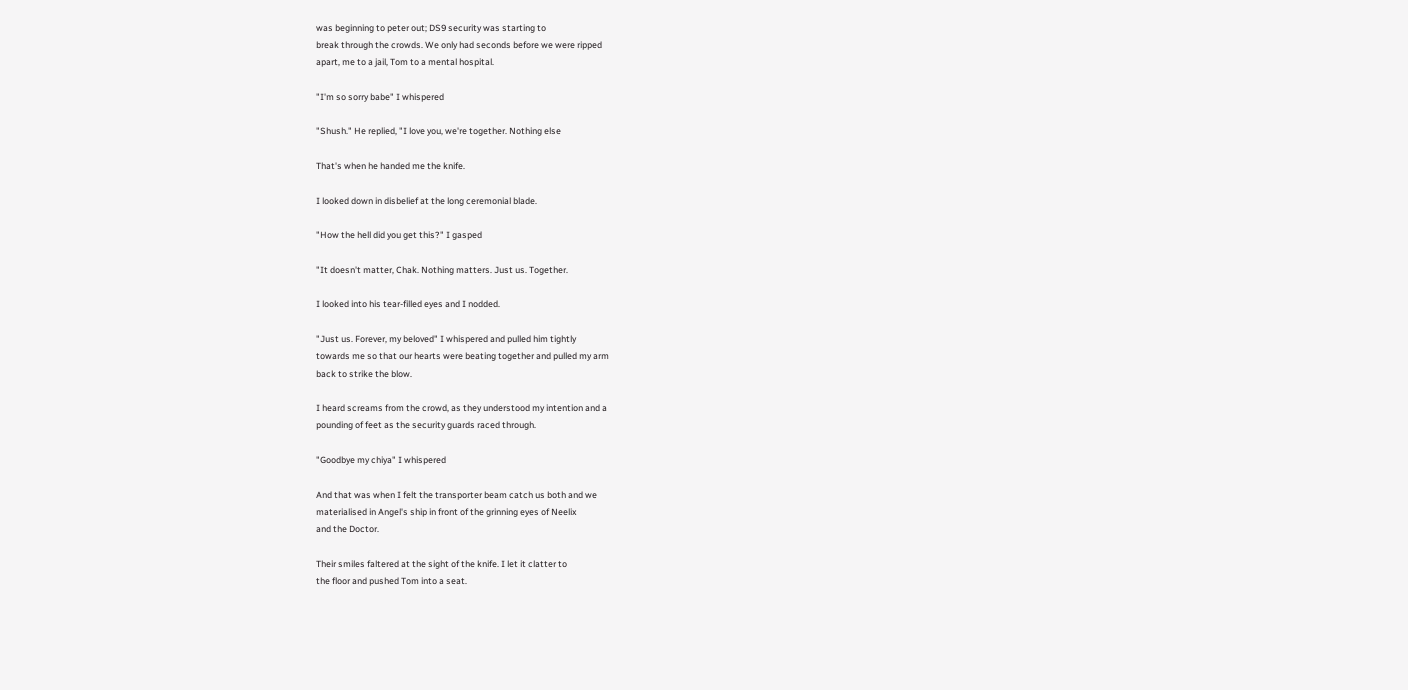was beginning to peter out; DS9 security was starting to
break through the crowds. We only had seconds before we were ripped
apart, me to a jail, Tom to a mental hospital.

"I'm so sorry babe" I whispered

"Shush." He replied, "I love you, we're together. Nothing else

That's when he handed me the knife.

I looked down in disbelief at the long ceremonial blade.

"How the hell did you get this?" I gasped

"It doesn't matter, Chak. Nothing matters. Just us. Together.

I looked into his tear-filled eyes and I nodded.

"Just us. Forever, my beloved" I whispered and pulled him tightly
towards me so that our hearts were beating together and pulled my arm
back to strike the blow.

I heard screams from the crowd, as they understood my intention and a
pounding of feet as the security guards raced through.

"Goodbye my chiya" I whispered

And that was when I felt the transporter beam catch us both and we
materialised in Angel's ship in front of the grinning eyes of Neelix
and the Doctor.

Their smiles faltered at the sight of the knife. I let it clatter to
the floor and pushed Tom into a seat.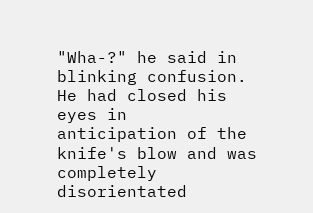"Wha-?" he said in blinking confusion. He had closed his eyes in
anticipation of the knife's blow and was completely disorientated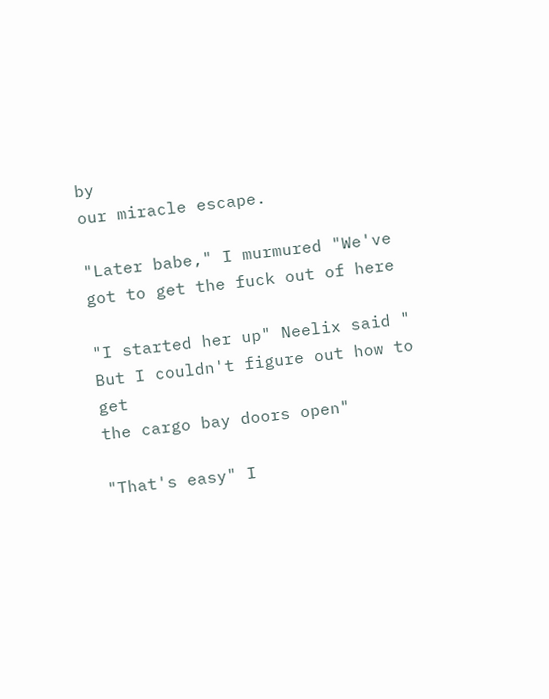by
our miracle escape.

"Later babe," I murmured "We've got to get the fuck out of here

"I started her up" Neelix said " But I couldn't figure out how to get
the cargo bay doors open"

"That's easy" I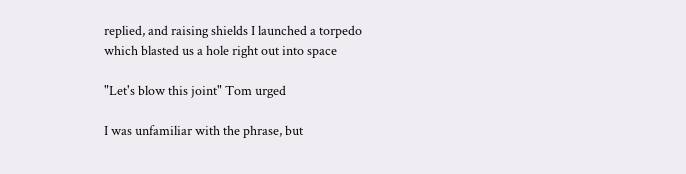replied, and raising shields I launched a torpedo
which blasted us a hole right out into space

"Let's blow this joint" Tom urged

I was unfamiliar with the phrase, but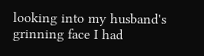looking into my husband's
grinning face I had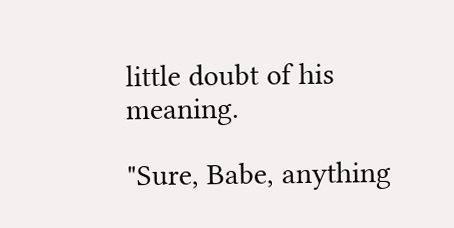little doubt of his meaning.

"Sure, Babe, anything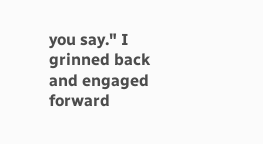you say." I grinned back and engaged forward